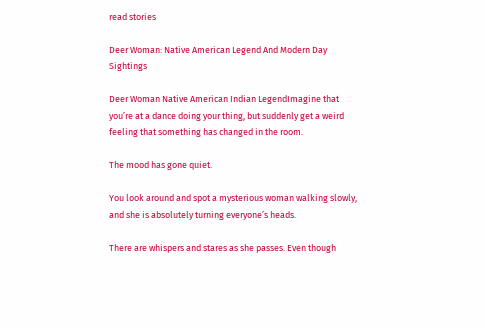read stories

Deer Woman: Native American Legend And Modern Day Sightings

Deer Woman Native American Indian LegendImagine that you’re at a dance doing your thing, but suddenly get a weird feeling that something has changed in the room.

The mood has gone quiet.

You look around and spot a mysterious woman walking slowly, and she is absolutely turning everyone’s heads.

There are whispers and stares as she passes. Even though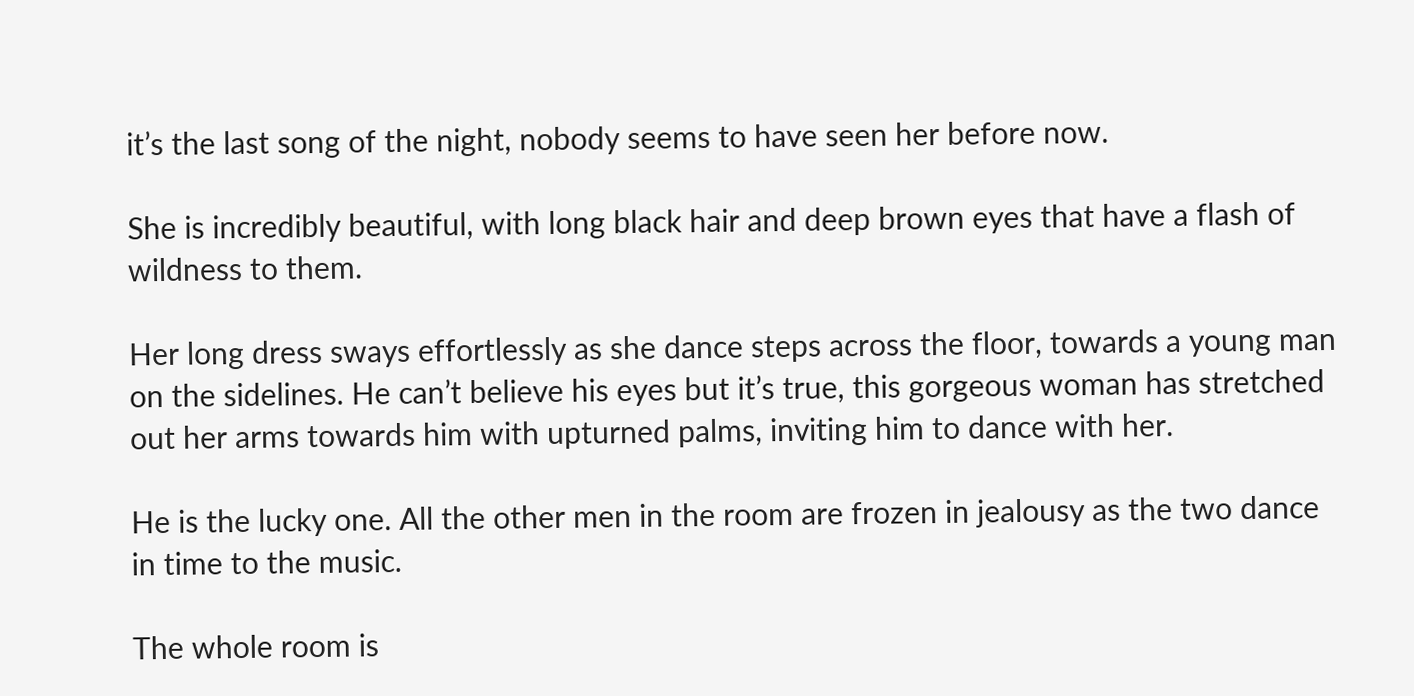it’s the last song of the night, nobody seems to have seen her before now.

She is incredibly beautiful, with long black hair and deep brown eyes that have a flash of wildness to them.

Her long dress sways effortlessly as she dance steps across the floor, towards a young man on the sidelines. He can’t believe his eyes but it’s true, this gorgeous woman has stretched out her arms towards him with upturned palms, inviting him to dance with her.

He is the lucky one. All the other men in the room are frozen in jealousy as the two dance in time to the music.

The whole room is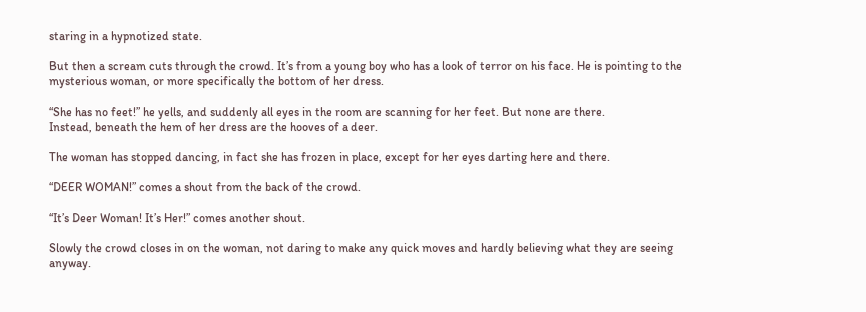staring in a hypnotized state.

But then a scream cuts through the crowd. It’s from a young boy who has a look of terror on his face. He is pointing to the mysterious woman, or more specifically the bottom of her dress.

“She has no feet!” he yells, and suddenly all eyes in the room are scanning for her feet. But none are there.
Instead, beneath the hem of her dress are the hooves of a deer.

The woman has stopped dancing, in fact she has frozen in place, except for her eyes darting here and there.

“DEER WOMAN!” comes a shout from the back of the crowd.

“It’s Deer Woman! It’s Her!” comes another shout.

Slowly the crowd closes in on the woman, not daring to make any quick moves and hardly believing what they are seeing anyway.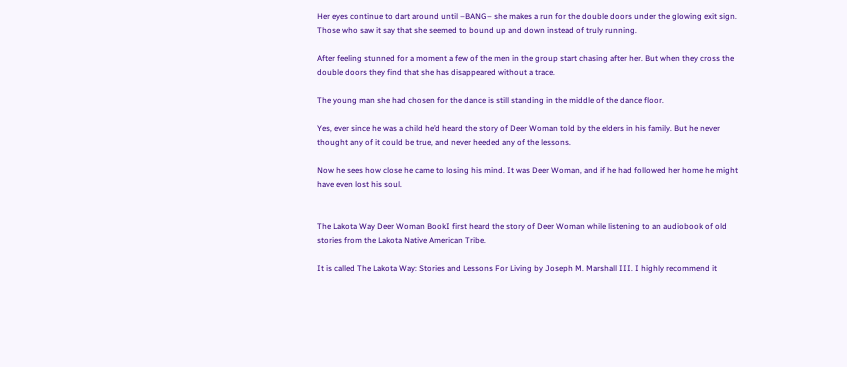Her eyes continue to dart around until –BANG– she makes a run for the double doors under the glowing exit sign. Those who saw it say that she seemed to bound up and down instead of truly running.

After feeling stunned for a moment a few of the men in the group start chasing after her. But when they cross the double doors they find that she has disappeared without a trace.

The young man she had chosen for the dance is still standing in the middle of the dance floor.

Yes, ever since he was a child he’d heard the story of Deer Woman told by the elders in his family. But he never thought any of it could be true, and never heeded any of the lessons.

Now he sees how close he came to losing his mind. It was Deer Woman, and if he had followed her home he might have even lost his soul.


The Lakota Way Deer Woman BookI first heard the story of Deer Woman while listening to an audiobook of old stories from the Lakota Native American Tribe.

It is called The Lakota Way: Stories and Lessons For Living by Joseph M. Marshall III. I highly recommend it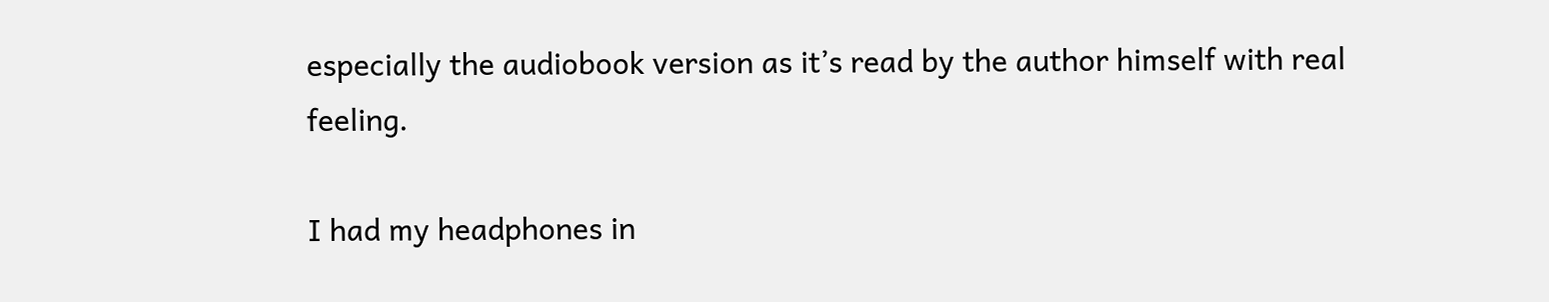especially the audiobook version as it’s read by the author himself with real feeling.

I had my headphones in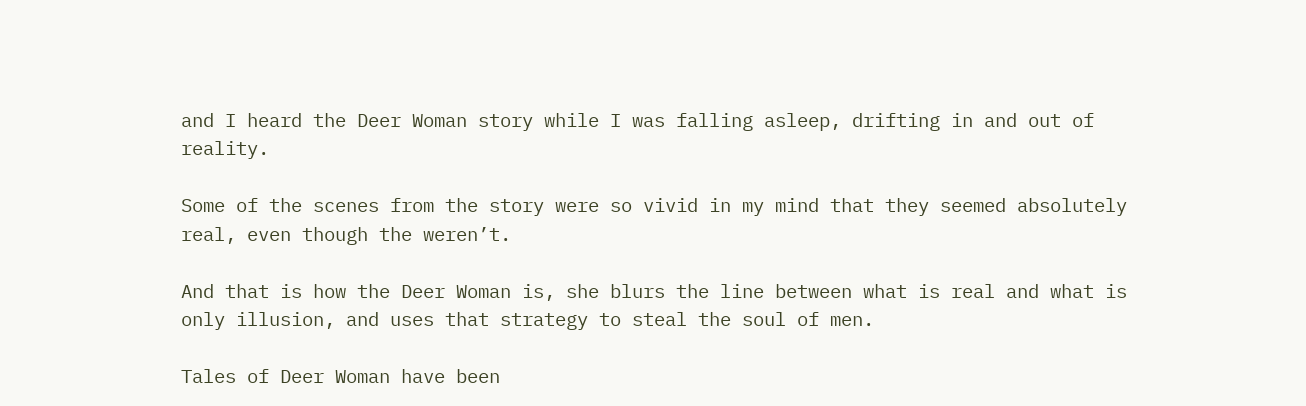and I heard the Deer Woman story while I was falling asleep, drifting in and out of reality.

Some of the scenes from the story were so vivid in my mind that they seemed absolutely real, even though the weren’t.

And that is how the Deer Woman is, she blurs the line between what is real and what is only illusion, and uses that strategy to steal the soul of men.

Tales of Deer Woman have been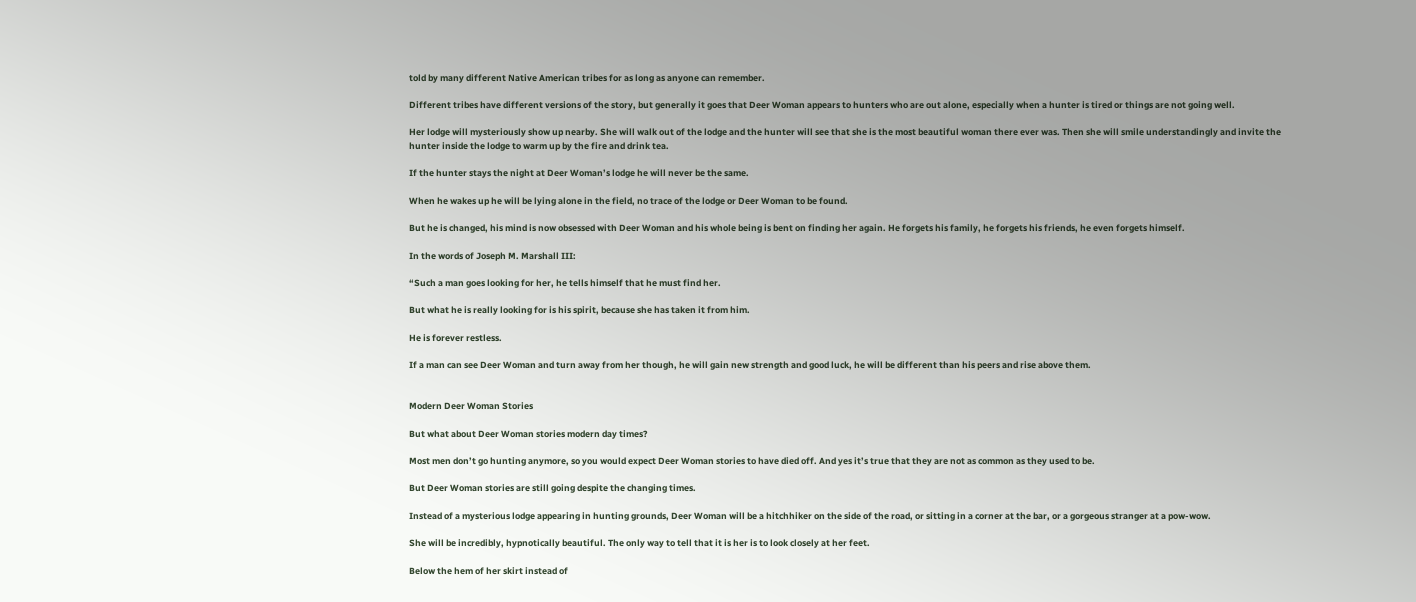told by many different Native American tribes for as long as anyone can remember.

Different tribes have different versions of the story, but generally it goes that Deer Woman appears to hunters who are out alone, especially when a hunter is tired or things are not going well.

Her lodge will mysteriously show up nearby. She will walk out of the lodge and the hunter will see that she is the most beautiful woman there ever was. Then she will smile understandingly and invite the hunter inside the lodge to warm up by the fire and drink tea.

If the hunter stays the night at Deer Woman’s lodge he will never be the same.

When he wakes up he will be lying alone in the field, no trace of the lodge or Deer Woman to be found.

But he is changed, his mind is now obsessed with Deer Woman and his whole being is bent on finding her again. He forgets his family, he forgets his friends, he even forgets himself.

In the words of Joseph M. Marshall III:

“Such a man goes looking for her, he tells himself that he must find her.

But what he is really looking for is his spirit, because she has taken it from him.

He is forever restless.

If a man can see Deer Woman and turn away from her though, he will gain new strength and good luck, he will be different than his peers and rise above them.


Modern Deer Woman Stories

But what about Deer Woman stories modern day times?

Most men don’t go hunting anymore, so you would expect Deer Woman stories to have died off. And yes it’s true that they are not as common as they used to be.

But Deer Woman stories are still going despite the changing times.

Instead of a mysterious lodge appearing in hunting grounds, Deer Woman will be a hitchhiker on the side of the road, or sitting in a corner at the bar, or a gorgeous stranger at a pow-wow.

She will be incredibly, hypnotically beautiful. The only way to tell that it is her is to look closely at her feet.

Below the hem of her skirt instead of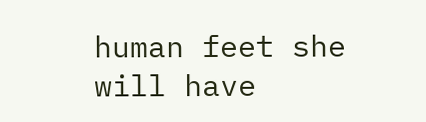human feet she will have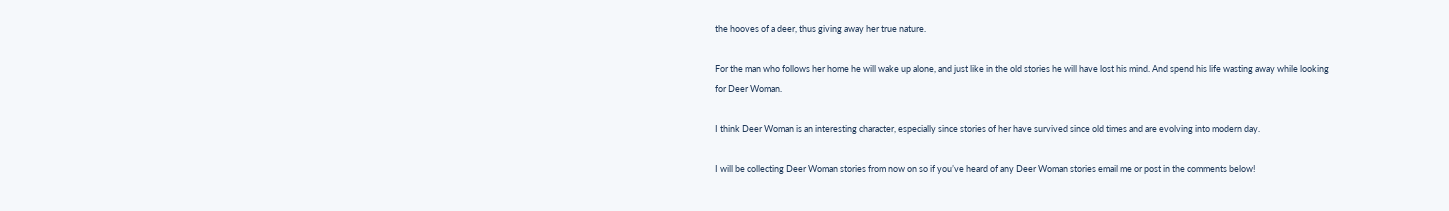the hooves of a deer, thus giving away her true nature.

For the man who follows her home he will wake up alone, and just like in the old stories he will have lost his mind. And spend his life wasting away while looking for Deer Woman.

I think Deer Woman is an interesting character, especially since stories of her have survived since old times and are evolving into modern day.

I will be collecting Deer Woman stories from now on so if you’ve heard of any Deer Woman stories email me or post in the comments below!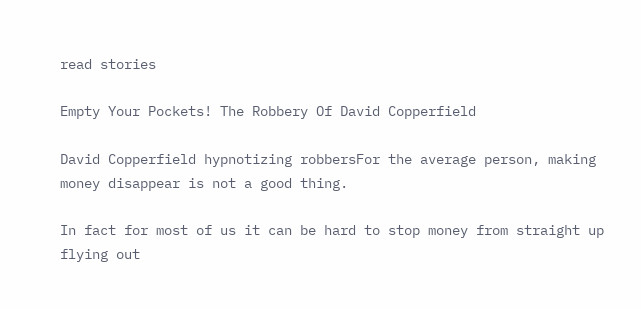read stories

Empty Your Pockets! The Robbery Of David Copperfield

David Copperfield hypnotizing robbersFor the average person, making money disappear is not a good thing.

In fact for most of us it can be hard to stop money from straight up flying out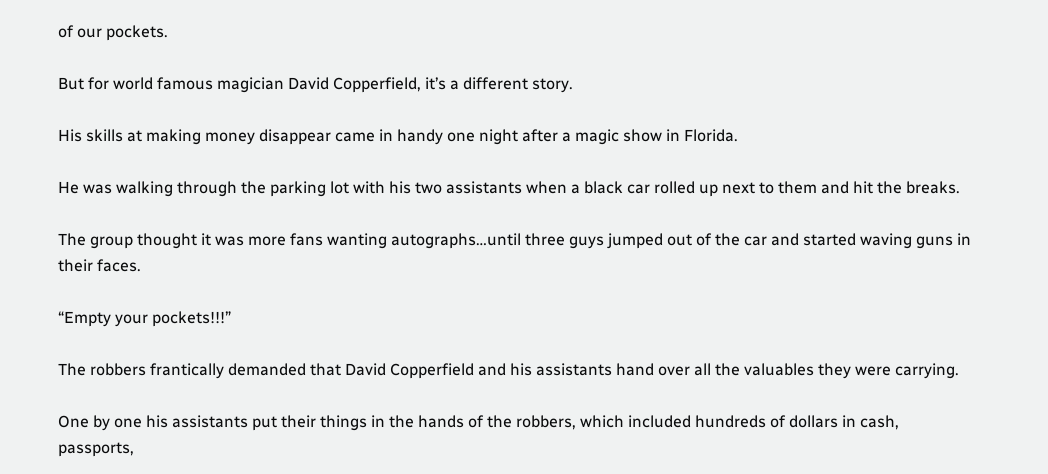of our pockets.

But for world famous magician David Copperfield, it’s a different story.

His skills at making money disappear came in handy one night after a magic show in Florida.

He was walking through the parking lot with his two assistants when a black car rolled up next to them and hit the breaks.

The group thought it was more fans wanting autographs…until three guys jumped out of the car and started waving guns in their faces.

“Empty your pockets!!!”

The robbers frantically demanded that David Copperfield and his assistants hand over all the valuables they were carrying.

One by one his assistants put their things in the hands of the robbers, which included hundreds of dollars in cash, passports,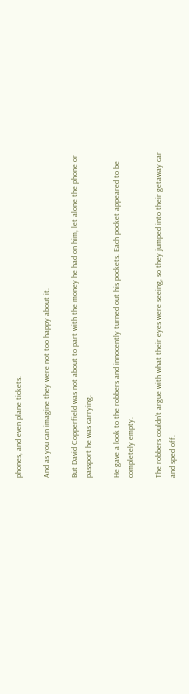phones, and even plane tickets.

And as you can imagine they were not too happy about it.

But David Copperfield was not about to part with the money he had on him, let alone the phone or passport he was carrying.

He gave a look to the robbers and innocently turned out his pockets. Each pocket appeared to be completely empty.

The robbers couldn’t argue with what their eyes were seeing, so they jumped into their getaway car and sped off.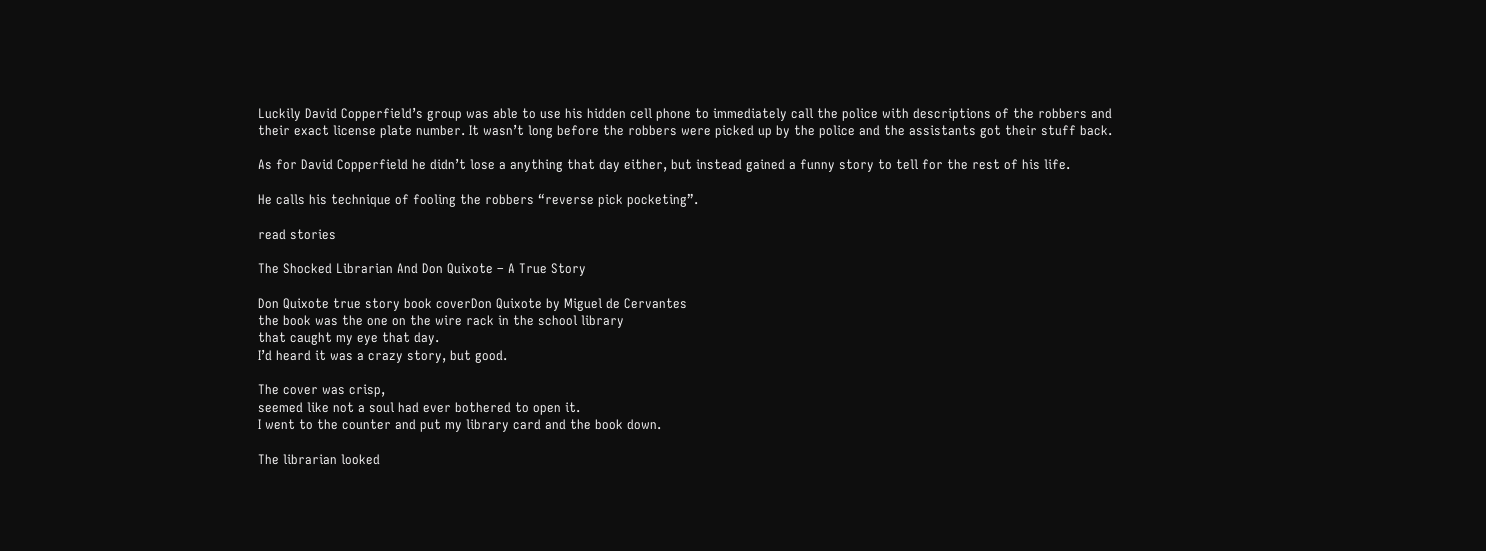Luckily David Copperfield’s group was able to use his hidden cell phone to immediately call the police with descriptions of the robbers and their exact license plate number. It wasn’t long before the robbers were picked up by the police and the assistants got their stuff back.

As for David Copperfield he didn’t lose a anything that day either, but instead gained a funny story to tell for the rest of his life.

He calls his technique of fooling the robbers “reverse pick pocketing”.

read stories

The Shocked Librarian And Don Quixote – A True Story

Don Quixote true story book coverDon Quixote by Miguel de Cervantes
the book was the one on the wire rack in the school library
that caught my eye that day.
I’d heard it was a crazy story, but good.

The cover was crisp,
seemed like not a soul had ever bothered to open it.
I went to the counter and put my library card and the book down.

The librarian looked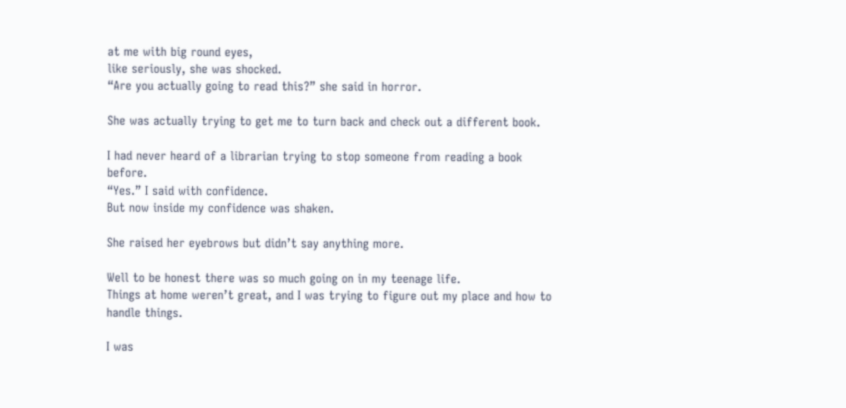at me with big round eyes,
like seriously, she was shocked.
“Are you actually going to read this?” she said in horror.

She was actually trying to get me to turn back and check out a different book.

I had never heard of a librarian trying to stop someone from reading a book before.
“Yes.” I said with confidence.
But now inside my confidence was shaken.

She raised her eyebrows but didn’t say anything more.

Well to be honest there was so much going on in my teenage life.
Things at home weren’t great, and I was trying to figure out my place and how to handle things.

I was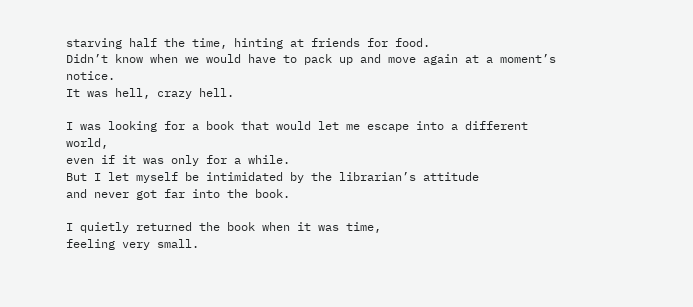starving half the time, hinting at friends for food.
Didn’t know when we would have to pack up and move again at a moment’s notice.
It was hell, crazy hell.

I was looking for a book that would let me escape into a different world,
even if it was only for a while.
But I let myself be intimidated by the librarian’s attitude
and never got far into the book.

I quietly returned the book when it was time,
feeling very small.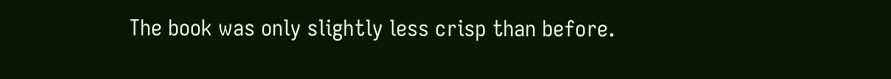The book was only slightly less crisp than before.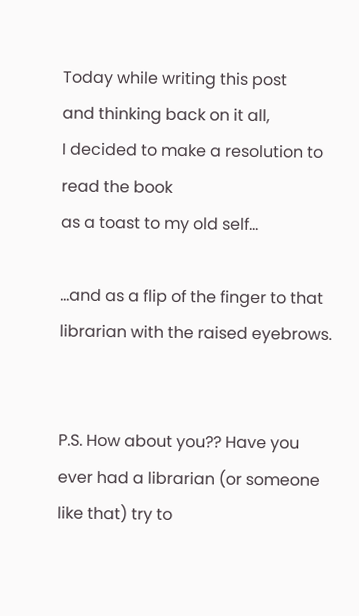Today while writing this post
and thinking back on it all,
I decided to make a resolution to read the book
as a toast to my old self…

…and as a flip of the finger to that librarian with the raised eyebrows.


P.S. How about you?? Have you ever had a librarian (or someone like that) try to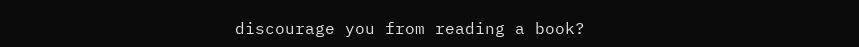discourage you from reading a book?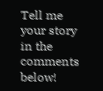Tell me your story in the comments below!